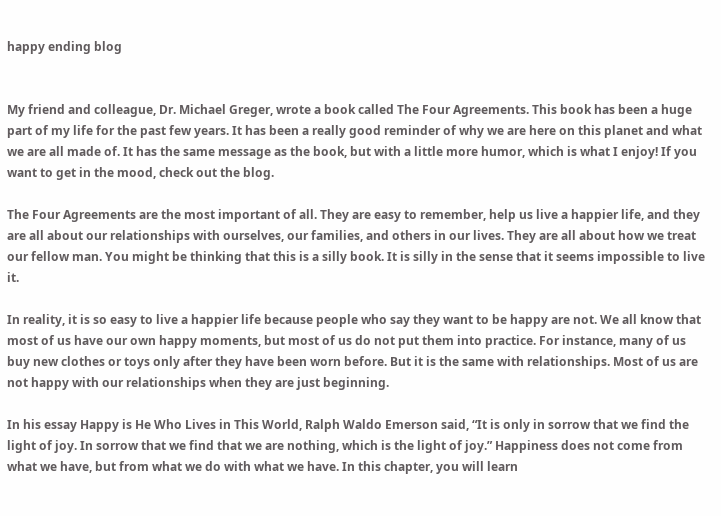happy ending blog


My friend and colleague, Dr. Michael Greger, wrote a book called The Four Agreements. This book has been a huge part of my life for the past few years. It has been a really good reminder of why we are here on this planet and what we are all made of. It has the same message as the book, but with a little more humor, which is what I enjoy! If you want to get in the mood, check out the blog.

The Four Agreements are the most important of all. They are easy to remember, help us live a happier life, and they are all about our relationships with ourselves, our families, and others in our lives. They are all about how we treat our fellow man. You might be thinking that this is a silly book. It is silly in the sense that it seems impossible to live it.

In reality, it is so easy to live a happier life because people who say they want to be happy are not. We all know that most of us have our own happy moments, but most of us do not put them into practice. For instance, many of us buy new clothes or toys only after they have been worn before. But it is the same with relationships. Most of us are not happy with our relationships when they are just beginning.

In his essay Happy is He Who Lives in This World, Ralph Waldo Emerson said, “It is only in sorrow that we find the light of joy. In sorrow that we find that we are nothing, which is the light of joy.” Happiness does not come from what we have, but from what we do with what we have. In this chapter, you will learn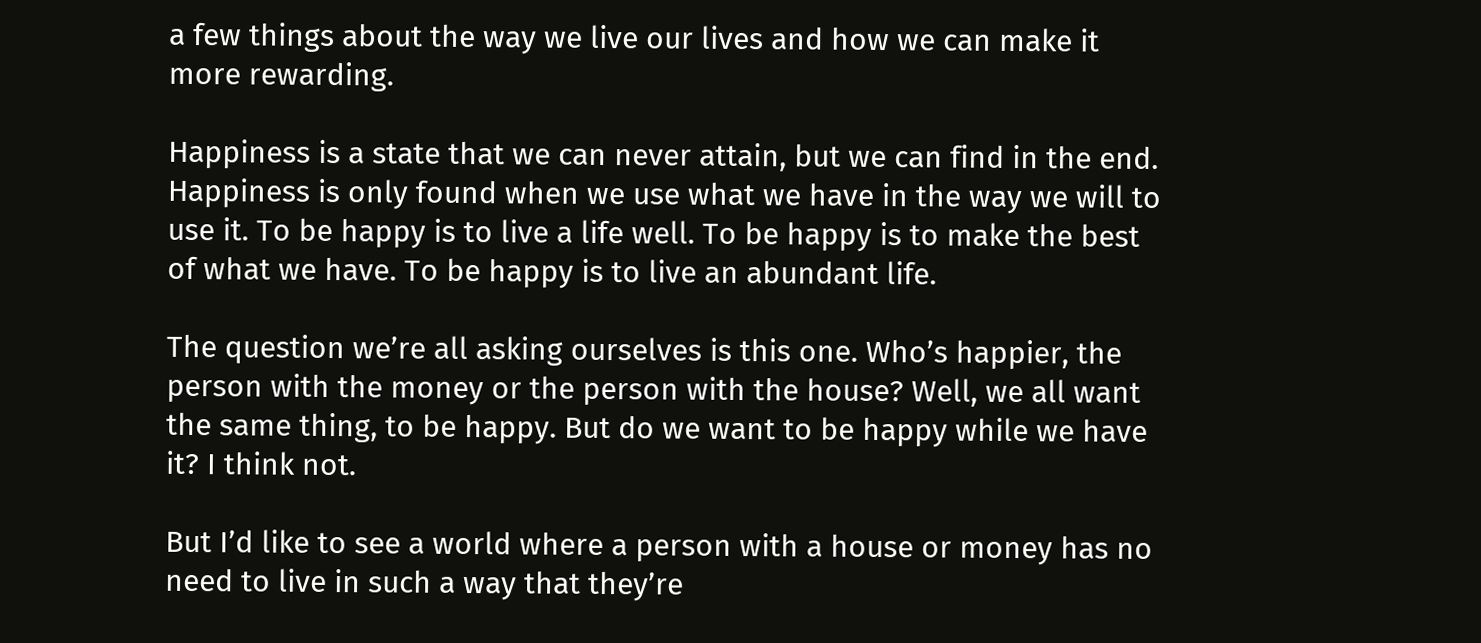a few things about the way we live our lives and how we can make it more rewarding.

Happiness is a state that we can never attain, but we can find in the end. Happiness is only found when we use what we have in the way we will to use it. To be happy is to live a life well. To be happy is to make the best of what we have. To be happy is to live an abundant life.

The question we’re all asking ourselves is this one. Who’s happier, the person with the money or the person with the house? Well, we all want the same thing, to be happy. But do we want to be happy while we have it? I think not.

But I’d like to see a world where a person with a house or money has no need to live in such a way that they’re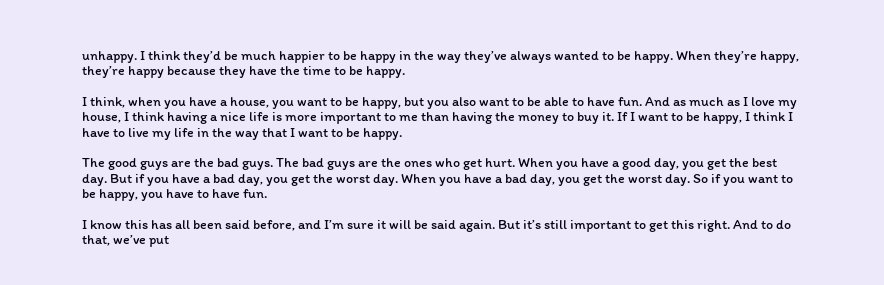unhappy. I think they’d be much happier to be happy in the way they’ve always wanted to be happy. When they’re happy, they’re happy because they have the time to be happy.

I think, when you have a house, you want to be happy, but you also want to be able to have fun. And as much as I love my house, I think having a nice life is more important to me than having the money to buy it. If I want to be happy, I think I have to live my life in the way that I want to be happy.

The good guys are the bad guys. The bad guys are the ones who get hurt. When you have a good day, you get the best day. But if you have a bad day, you get the worst day. When you have a bad day, you get the worst day. So if you want to be happy, you have to have fun.

I know this has all been said before, and I’m sure it will be said again. But it’s still important to get this right. And to do that, we’ve put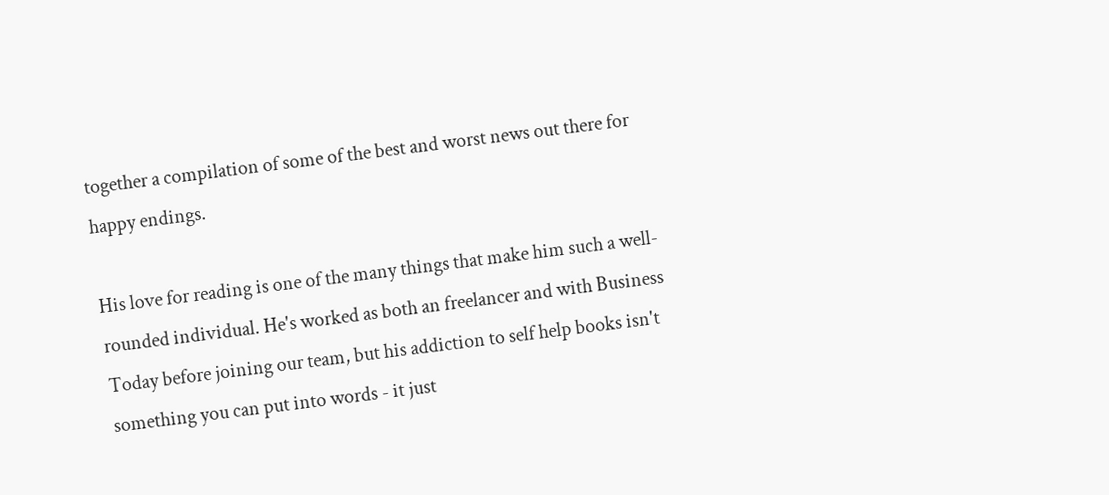together a compilation of some of the best and worst news out there for happy endings.

His love for reading is one of the many things that make him such a well-rounded individual. He's worked as both an freelancer and with Business Today before joining our team, but his addiction to self help books isn't something you can put into words - it just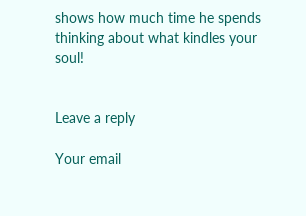shows how much time he spends thinking about what kindles your soul!


Leave a reply

Your email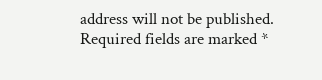address will not be published. Required fields are marked *